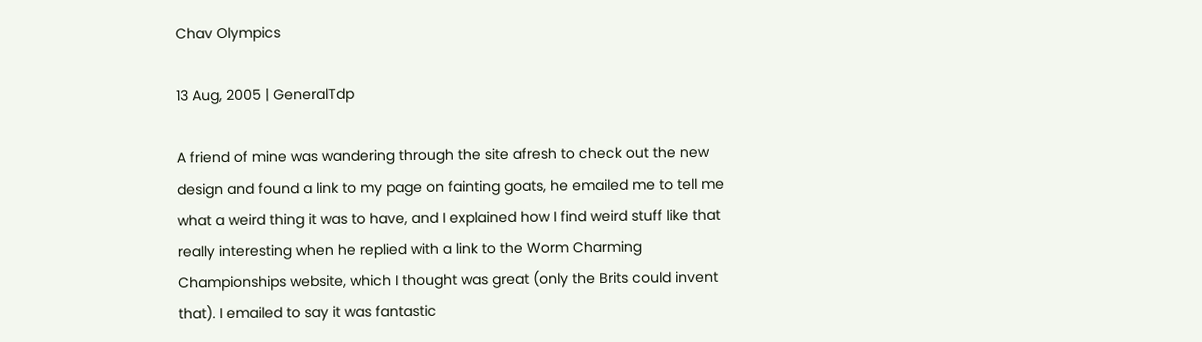Chav Olympics

13 Aug, 2005 | GeneralTdp

A friend of mine was wandering through the site afresh to check out the new design and found a link to my page on fainting goats, he emailed me to tell me what a weird thing it was to have, and I explained how I find weird stuff like that really interesting when he replied with a link to the Worm Charming Championships website, which I thought was great (only the Brits could invent that). I emailed to say it was fantastic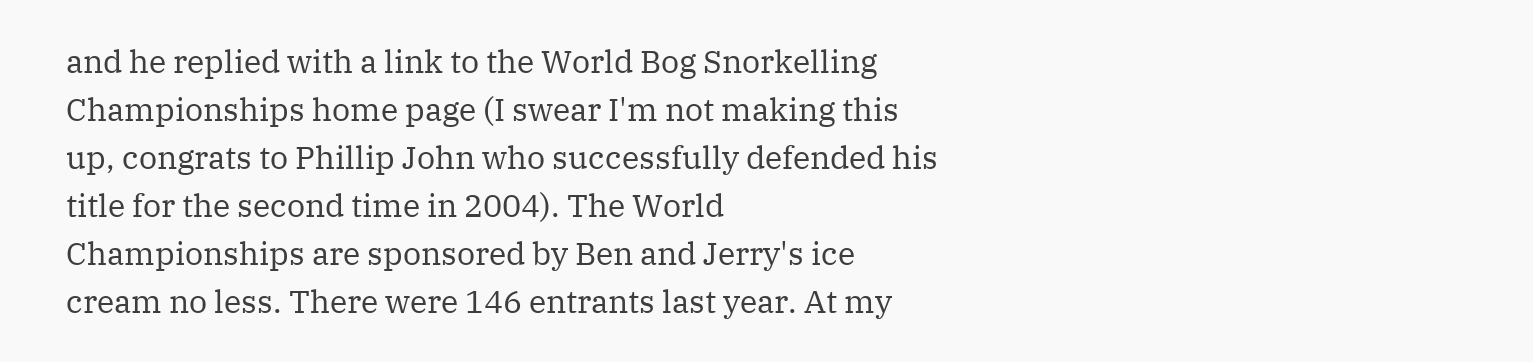and he replied with a link to the World Bog Snorkelling Championships home page (I swear I'm not making this up, congrats to Phillip John who successfully defended his title for the second time in 2004). The World Championships are sponsored by Ben and Jerry's ice cream no less. There were 146 entrants last year. At my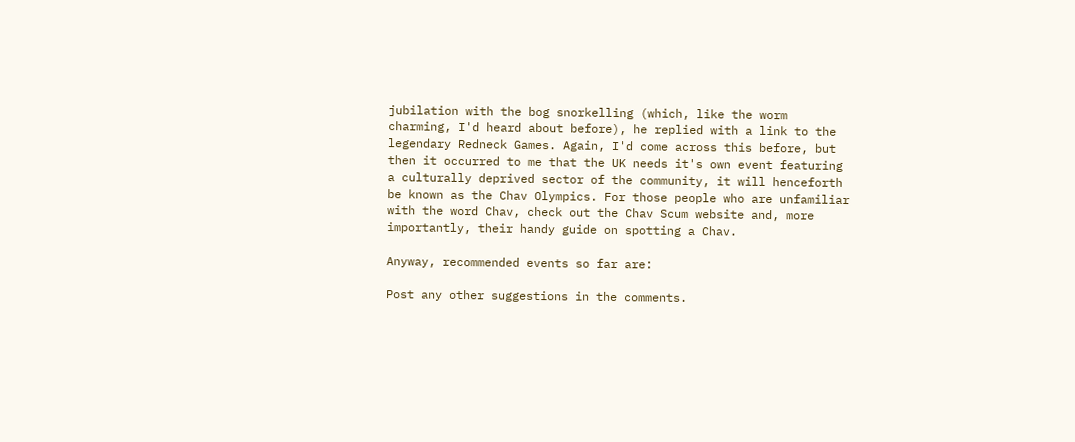jubilation with the bog snorkelling (which, like the worm charming, I'd heard about before), he replied with a link to the legendary Redneck Games. Again, I'd come across this before, but then it occurred to me that the UK needs it's own event featuring a culturally deprived sector of the community, it will henceforth be known as the Chav Olympics. For those people who are unfamiliar with the word Chav, check out the Chav Scum website and, more importantly, their handy guide on spotting a Chav.

Anyway, recommended events so far are:

Post any other suggestions in the comments.